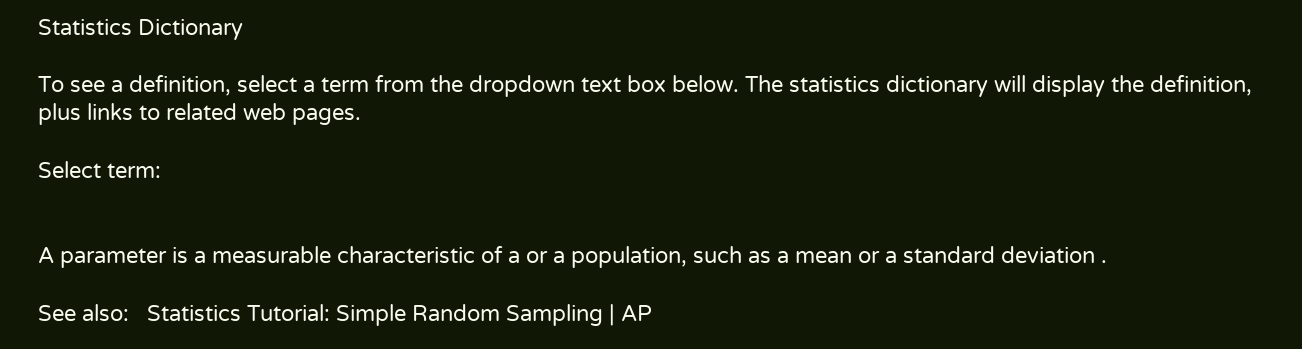Statistics Dictionary

To see a definition, select a term from the dropdown text box below. The statistics dictionary will display the definition, plus links to related web pages.

Select term:


A parameter is a measurable characteristic of a or a population, such as a mean or a standard deviation .

See also:   Statistics Tutorial: Simple Random Sampling | AP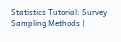Statistics Tutorial: Survey Sampling Methods |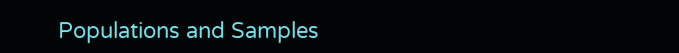Populations and Samples